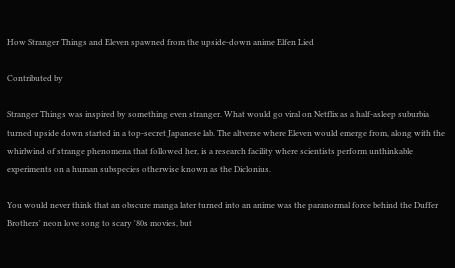How Stranger Things and Eleven spawned from the upside-down anime Elfen Lied

Contributed by

Stranger Things was inspired by something even stranger. What would go viral on Netflix as a half-asleep suburbia turned upside down started in a top-secret Japanese lab. The altverse where Eleven would emerge from, along with the whirlwind of strange phenomena that followed her, is a research facility where scientists perform unthinkable experiments on a human subspecies otherwise known as the Diclonius.

You would never think that an obscure manga later turned into an anime was the paranormal force behind the Duffer Brothers' neon love song to scary '80s movies, but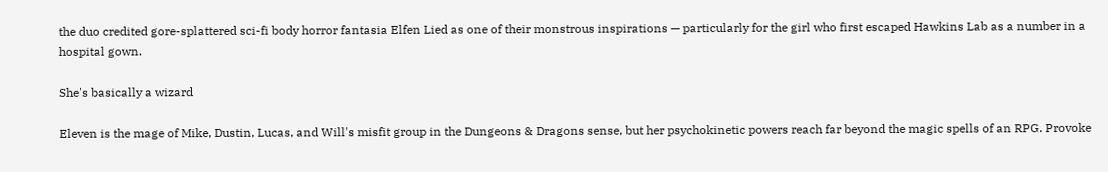the duo credited gore-splattered sci-fi body horror fantasia Elfen Lied as one of their monstrous inspirations — particularly for the girl who first escaped Hawkins Lab as a number in a hospital gown.

She's basically a wizard

Eleven is the mage of Mike, Dustin, Lucas, and Will's misfit group in the Dungeons & Dragons sense, but her psychokinetic powers reach far beyond the magic spells of an RPG. Provoke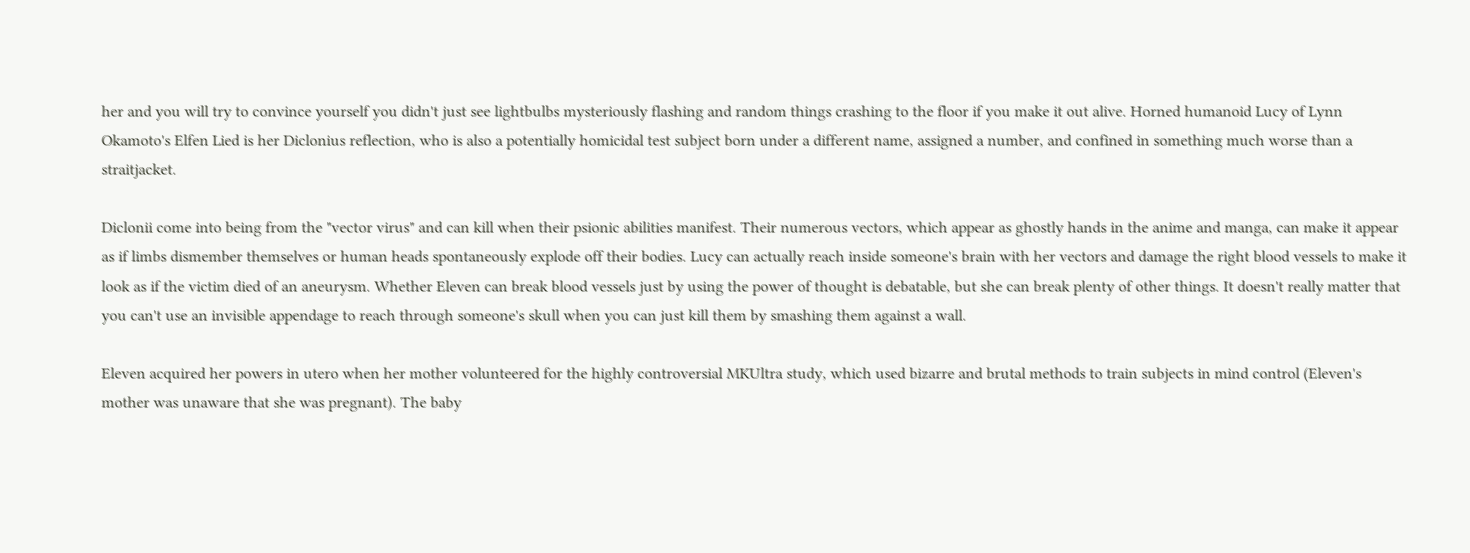her and you will try to convince yourself you didn't just see lightbulbs mysteriously flashing and random things crashing to the floor if you make it out alive. Horned humanoid Lucy of Lynn Okamoto's Elfen Lied is her Diclonius reflection, who is also a potentially homicidal test subject born under a different name, assigned a number, and confined in something much worse than a straitjacket.

Diclonii come into being from the "vector virus" and can kill when their psionic abilities manifest. Their numerous vectors, which appear as ghostly hands in the anime and manga, can make it appear as if limbs dismember themselves or human heads spontaneously explode off their bodies. Lucy can actually reach inside someone's brain with her vectors and damage the right blood vessels to make it look as if the victim died of an aneurysm. Whether Eleven can break blood vessels just by using the power of thought is debatable, but she can break plenty of other things. It doesn't really matter that you can't use an invisible appendage to reach through someone's skull when you can just kill them by smashing them against a wall.

Eleven acquired her powers in utero when her mother volunteered for the highly controversial MKUltra study, which used bizarre and brutal methods to train subjects in mind control (Eleven's mother was unaware that she was pregnant). The baby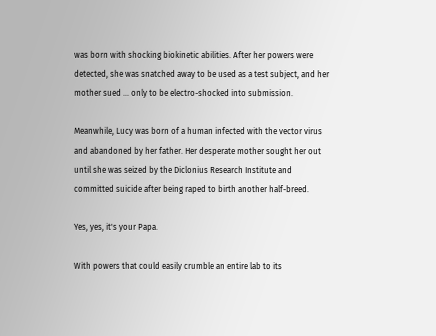was born with shocking biokinetic abilities. After her powers were detected, she was snatched away to be used as a test subject, and her mother sued ... only to be electro-shocked into submission.

Meanwhile, Lucy was born of a human infected with the vector virus and abandoned by her father. Her desperate mother sought her out until she was seized by the Diclonius Research Institute and committed suicide after being raped to birth another half-breed.

Yes, yes, it's your Papa.

With powers that could easily crumble an entire lab to its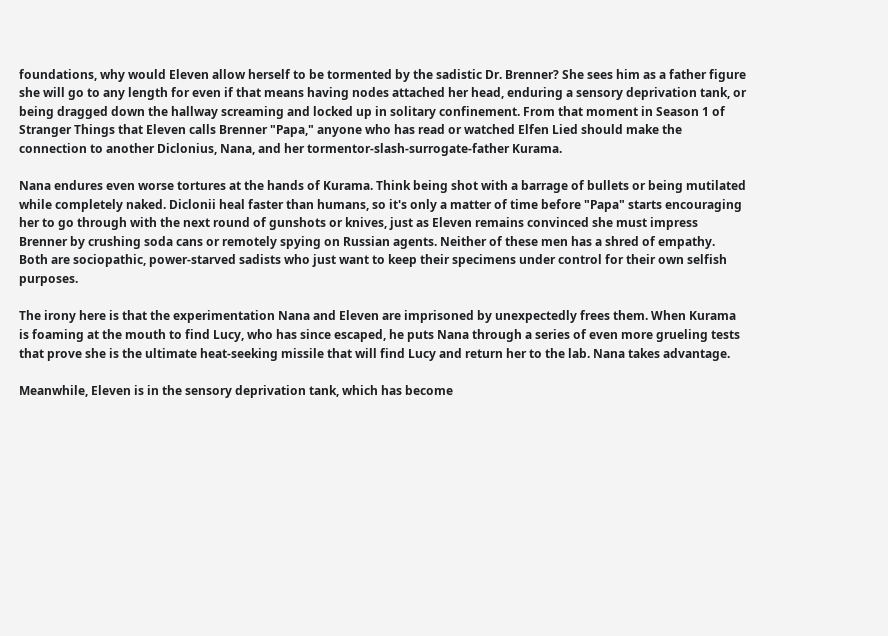foundations, why would Eleven allow herself to be tormented by the sadistic Dr. Brenner? She sees him as a father figure she will go to any length for even if that means having nodes attached her head, enduring a sensory deprivation tank, or being dragged down the hallway screaming and locked up in solitary confinement. From that moment in Season 1 of Stranger Things that Eleven calls Brenner "Papa," anyone who has read or watched Elfen Lied should make the connection to another Diclonius, Nana, and her tormentor-slash-surrogate-father Kurama.

Nana endures even worse tortures at the hands of Kurama. Think being shot with a barrage of bullets or being mutilated while completely naked. Diclonii heal faster than humans, so it's only a matter of time before "Papa" starts encouraging her to go through with the next round of gunshots or knives, just as Eleven remains convinced she must impress Brenner by crushing soda cans or remotely spying on Russian agents. Neither of these men has a shred of empathy. Both are sociopathic, power-starved sadists who just want to keep their specimens under control for their own selfish purposes.

The irony here is that the experimentation Nana and Eleven are imprisoned by unexpectedly frees them. When Kurama is foaming at the mouth to find Lucy, who has since escaped, he puts Nana through a series of even more grueling tests that prove she is the ultimate heat-seeking missile that will find Lucy and return her to the lab. Nana takes advantage.

Meanwhile, Eleven is in the sensory deprivation tank, which has become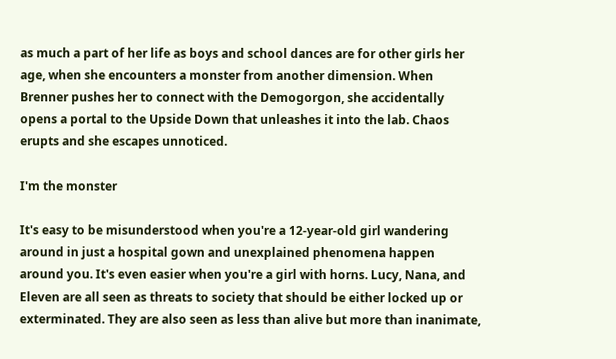as much a part of her life as boys and school dances are for other girls her age, when she encounters a monster from another dimension. When Brenner pushes her to connect with the Demogorgon, she accidentally opens a portal to the Upside Down that unleashes it into the lab. Chaos erupts and she escapes unnoticed.

I'm the monster

It's easy to be misunderstood when you're a 12-year-old girl wandering around in just a hospital gown and unexplained phenomena happen around you. It's even easier when you're a girl with horns. Lucy, Nana, and Eleven are all seen as threats to society that should be either locked up or exterminated. They are also seen as less than alive but more than inanimate,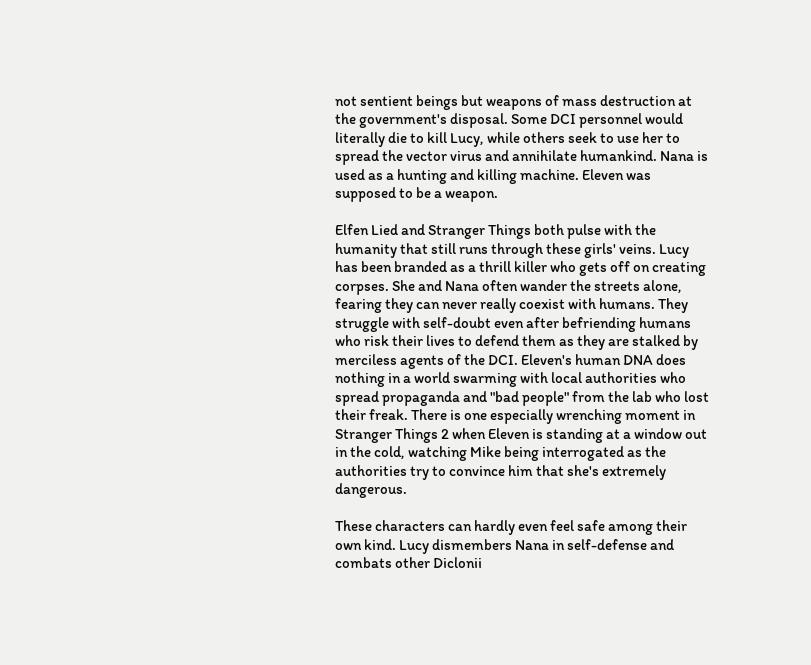not sentient beings but weapons of mass destruction at the government's disposal. Some DCI personnel would literally die to kill Lucy, while others seek to use her to spread the vector virus and annihilate humankind. Nana is used as a hunting and killing machine. Eleven was supposed to be a weapon.

Elfen Lied and Stranger Things both pulse with the humanity that still runs through these girls' veins. Lucy has been branded as a thrill killer who gets off on creating corpses. She and Nana often wander the streets alone, fearing they can never really coexist with humans. They struggle with self-doubt even after befriending humans who risk their lives to defend them as they are stalked by merciless agents of the DCI. Eleven's human DNA does nothing in a world swarming with local authorities who spread propaganda and "bad people" from the lab who lost their freak. There is one especially wrenching moment in Stranger Things 2 when Eleven is standing at a window out in the cold, watching Mike being interrogated as the authorities try to convince him that she's extremely dangerous.

These characters can hardly even feel safe among their own kind. Lucy dismembers Nana in self-defense and combats other Diclonii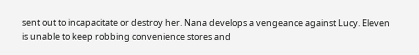sent out to incapacitate or destroy her. Nana develops a vengeance against Lucy. Eleven is unable to keep robbing convenience stores and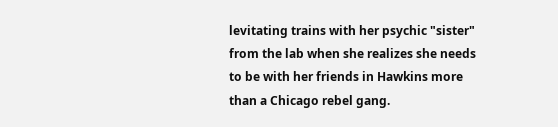levitating trains with her psychic "sister" from the lab when she realizes she needs to be with her friends in Hawkins more than a Chicago rebel gang.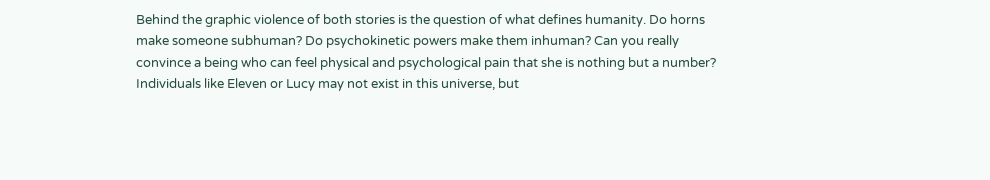Behind the graphic violence of both stories is the question of what defines humanity. Do horns make someone subhuman? Do psychokinetic powers make them inhuman? Can you really convince a being who can feel physical and psychological pain that she is nothing but a number? Individuals like Eleven or Lucy may not exist in this universe, but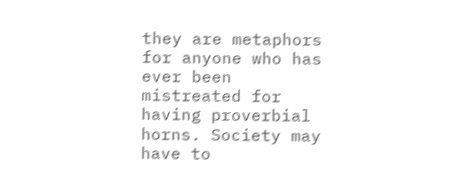they are metaphors for anyone who has ever been mistreated for having proverbial horns. Society may have to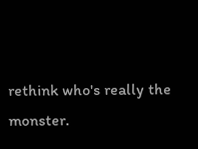rethink who's really the monster.